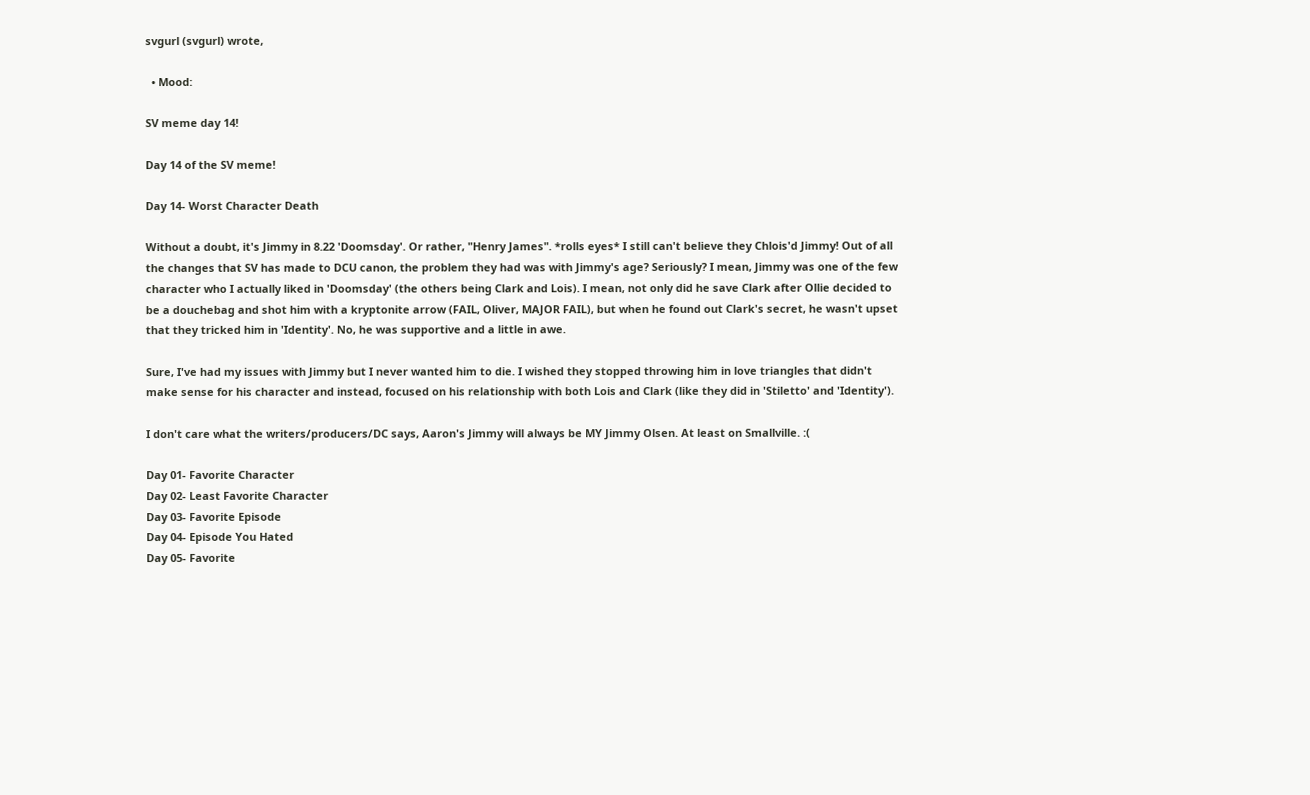svgurl (svgurl) wrote,

  • Mood:

SV meme day 14!

Day 14 of the SV meme!

Day 14- Worst Character Death

Without a doubt, it's Jimmy in 8.22 'Doomsday'. Or rather, "Henry James". *rolls eyes* I still can't believe they Chlois'd Jimmy! Out of all the changes that SV has made to DCU canon, the problem they had was with Jimmy's age? Seriously? I mean, Jimmy was one of the few character who I actually liked in 'Doomsday' (the others being Clark and Lois). I mean, not only did he save Clark after Ollie decided to be a douchebag and shot him with a kryptonite arrow (FAIL, Oliver, MAJOR FAIL), but when he found out Clark's secret, he wasn't upset that they tricked him in 'Identity'. No, he was supportive and a little in awe.

Sure, I've had my issues with Jimmy but I never wanted him to die. I wished they stopped throwing him in love triangles that didn't make sense for his character and instead, focused on his relationship with both Lois and Clark (like they did in 'Stiletto' and 'Identity').

I don't care what the writers/producers/DC says, Aaron's Jimmy will always be MY Jimmy Olsen. At least on Smallville. :(

Day 01- Favorite Character
Day 02- Least Favorite Character
Day 03- Favorite Episode
Day 04- Episode You Hated
Day 05- Favorite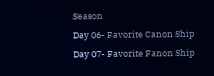Season
Day 06- Favorite Canon Ship
Day 07- Favorite Fanon Ship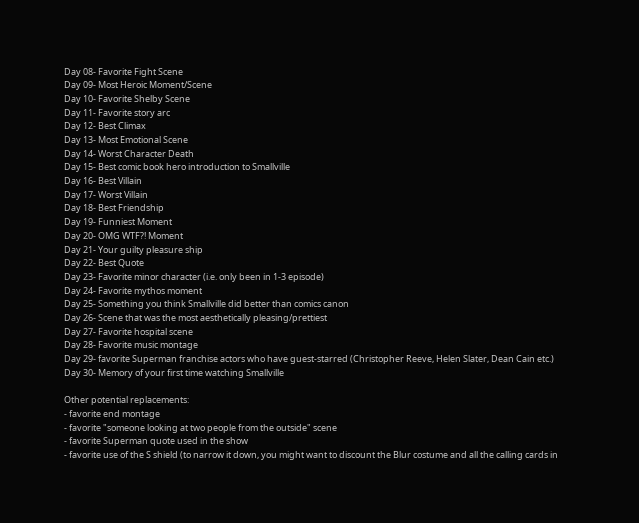Day 08- Favorite Fight Scene
Day 09- Most Heroic Moment/Scene
Day 10- Favorite Shelby Scene
Day 11- Favorite story arc
Day 12- Best Climax
Day 13- Most Emotional Scene
Day 14- Worst Character Death
Day 15- Best comic book hero introduction to Smallville
Day 16- Best Villain
Day 17- Worst Villain
Day 18- Best Friendship
Day 19- Funniest Moment
Day 20- OMG WTF?! Moment
Day 21- Your guilty pleasure ship
Day 22- Best Quote
Day 23- Favorite minor character (i.e. only been in 1-3 episode)
Day 24- Favorite mythos moment
Day 25- Something you think Smallville did better than comics canon
Day 26- Scene that was the most aesthetically pleasing/prettiest
Day 27- Favorite hospital scene
Day 28- Favorite music montage
Day 29- favorite Superman franchise actors who have guest-starred (Christopher Reeve, Helen Slater, Dean Cain etc.)
Day 30- Memory of your first time watching Smallville

Other potential replacements:
- favorite end montage
- favorite "someone looking at two people from the outside" scene
- favorite Superman quote used in the show
- favorite use of the S shield (to narrow it down, you might want to discount the Blur costume and all the calling cards in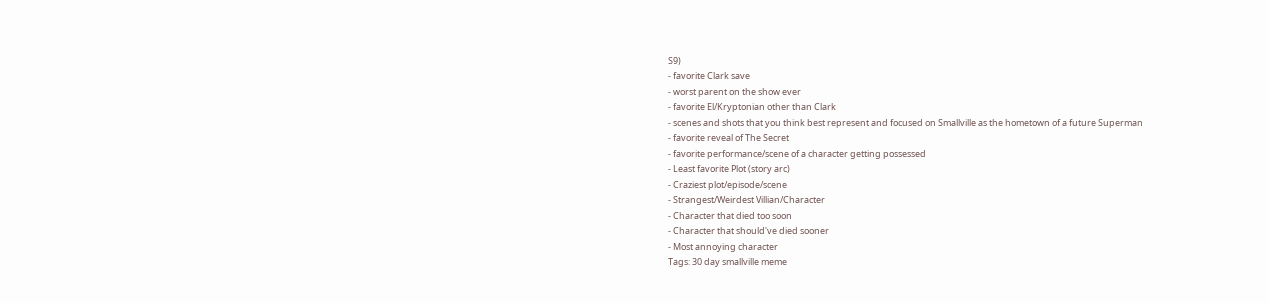S9)
- favorite Clark save
- worst parent on the show ever
- favorite El/Kryptonian other than Clark
- scenes and shots that you think best represent and focused on Smallville as the hometown of a future Superman
- favorite reveal of The Secret
- favorite performance/scene of a character getting possessed
- Least favorite Plot (story arc)
- Craziest plot/episode/scene
- Strangest/Weirdest Villian/Character
- Character that died too soon
- Character that should've died sooner
- Most annoying character
Tags: 30 day smallville meme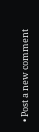• Post a new comment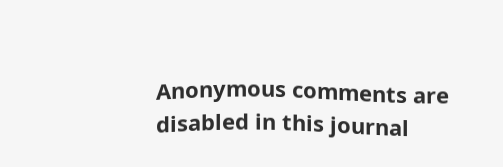Anonymous comments are disabled in this journal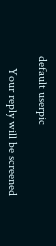default userpic

    Your reply will be screened